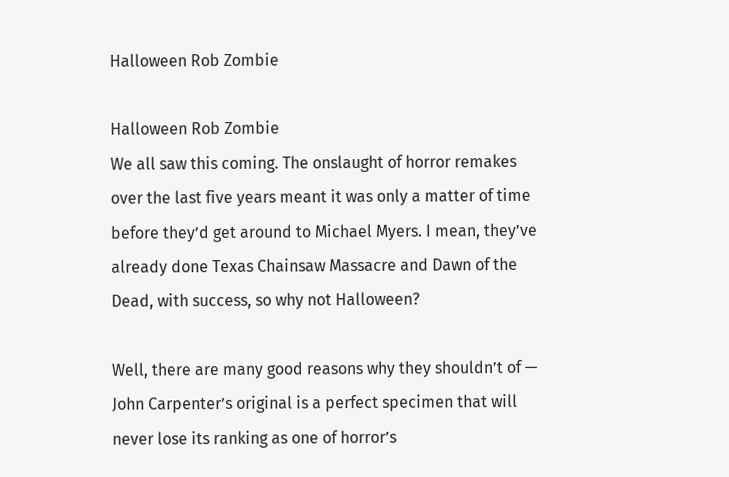Halloween Rob Zombie

Halloween Rob Zombie
We all saw this coming. The onslaught of horror remakes over the last five years meant it was only a matter of time before they’d get around to Michael Myers. I mean, they’ve already done Texas Chainsaw Massacre and Dawn of the Dead, with success, so why not Halloween?

Well, there are many good reasons why they shouldn’t of — John Carpenter’s original is a perfect specimen that will never lose its ranking as one of horror’s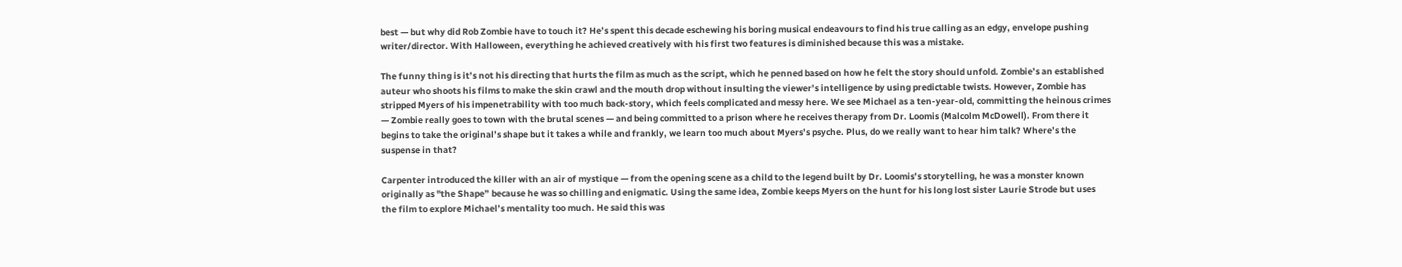best — but why did Rob Zombie have to touch it? He’s spent this decade eschewing his boring musical endeavours to find his true calling as an edgy, envelope pushing writer/director. With Halloween, everything he achieved creatively with his first two features is diminished because this was a mistake.

The funny thing is it’s not his directing that hurts the film as much as the script, which he penned based on how he felt the story should unfold. Zombie’s an established auteur who shoots his films to make the skin crawl and the mouth drop without insulting the viewer’s intelligence by using predictable twists. However, Zombie has stripped Myers of his impenetrability with too much back-story, which feels complicated and messy here. We see Michael as a ten-year-old, committing the heinous crimes — Zombie really goes to town with the brutal scenes — and being committed to a prison where he receives therapy from Dr. Loomis (Malcolm McDowell). From there it begins to take the original’s shape but it takes a while and frankly, we learn too much about Myers’s psyche. Plus, do we really want to hear him talk? Where’s the suspense in that?

Carpenter introduced the killer with an air of mystique — from the opening scene as a child to the legend built by Dr. Loomis’s storytelling, he was a monster known originally as "the Shape” because he was so chilling and enigmatic. Using the same idea, Zombie keeps Myers on the hunt for his long lost sister Laurie Strode but uses the film to explore Michael’s mentality too much. He said this was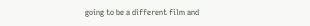going to be a different film and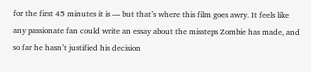for the first 45 minutes it is — but that’s where this film goes awry. It feels like any passionate fan could write an essay about the missteps Zombie has made, and so far he hasn’t justified his decision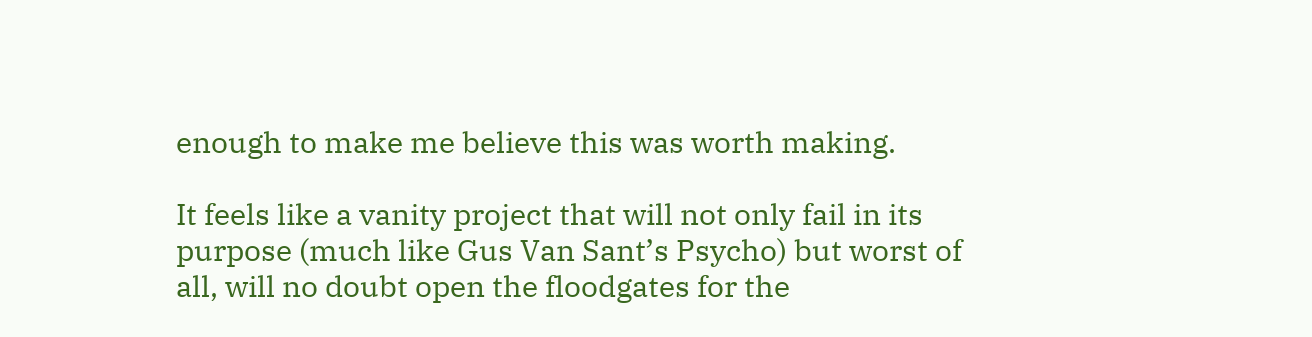enough to make me believe this was worth making.

It feels like a vanity project that will not only fail in its purpose (much like Gus Van Sant’s Psycho) but worst of all, will no doubt open the floodgates for the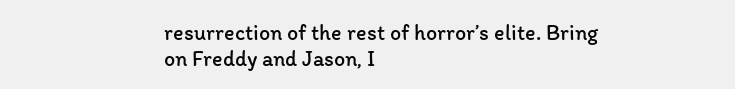resurrection of the rest of horror’s elite. Bring on Freddy and Jason, I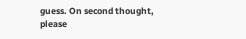guess. On second thought, please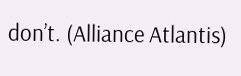don’t. (Alliance Atlantis)